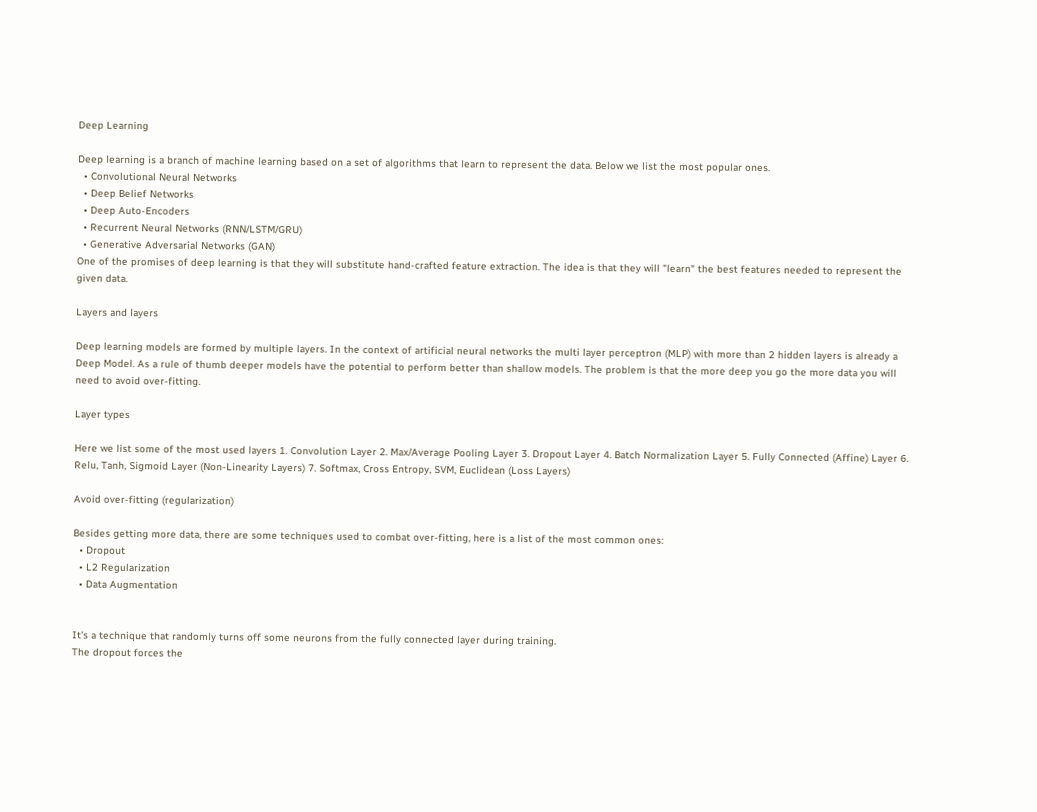Deep Learning

Deep learning is a branch of machine learning based on a set of algorithms that learn to represent the data. Below we list the most popular ones.
  • Convolutional Neural Networks
  • Deep Belief Networks
  • Deep Auto-Encoders
  • Recurrent Neural Networks (RNN/LSTM/GRU)
  • Generative Adversarial Networks (GAN)
One of the promises of deep learning is that they will substitute hand-crafted feature extraction. The idea is that they will "learn" the best features needed to represent the given data.

Layers and layers

Deep learning models are formed by multiple layers. In the context of artificial neural networks the multi layer perceptron (MLP) with more than 2 hidden layers is already a Deep Model. As a rule of thumb deeper models have the potential to perform better than shallow models. The problem is that the more deep you go the more data you will need to avoid over-fitting.

Layer types

Here we list some of the most used layers 1. Convolution Layer 2. Max/Average Pooling Layer 3. Dropout Layer 4. Batch Normalization Layer 5. Fully Connected (Affine) Layer 6. Relu, Tanh, Sigmoid Layer (Non-Linearity Layers) 7. Softmax, Cross Entropy, SVM, Euclidean (Loss Layers)

Avoid over-fitting (regularization)

Besides getting more data, there are some techniques used to combat over-fitting, here is a list of the most common ones:
  • Dropout
  • L2 Regularization
  • Data Augmentation


It's a technique that randomly turns off some neurons from the fully connected layer during training.
The dropout forces the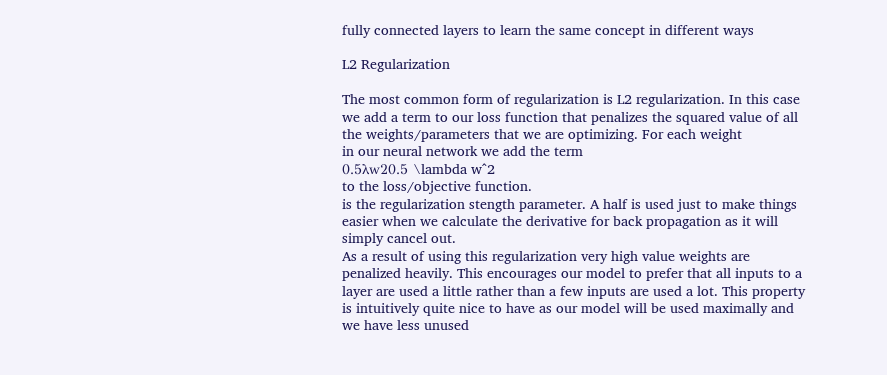fully connected layers to learn the same concept in different ways

L2 Regularization

The most common form of regularization is L2 regularization. In this case we add a term to our loss function that penalizes the squared value of all the weights/parameters that we are optimizing. For each weight
in our neural network we add the term
0.5λw20.5 \lambda w^2
to the loss/objective function.
is the regularization stength parameter. A half is used just to make things easier when we calculate the derivative for back propagation as it will simply cancel out.
As a result of using this regularization very high value weights are penalized heavily. This encourages our model to prefer that all inputs to a layer are used a little rather than a few inputs are used a lot. This property is intuitively quite nice to have as our model will be used maximally and we have less unused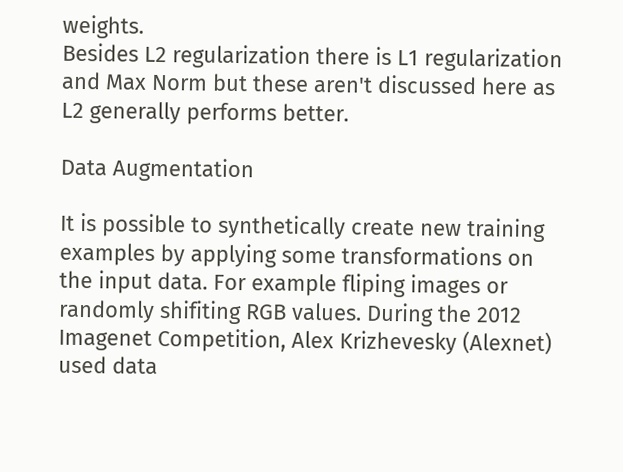weights.
Besides L2 regularization there is L1 regularization and Max Norm but these aren't discussed here as L2 generally performs better.

Data Augmentation

It is possible to synthetically create new training examples by applying some transformations on the input data. For example fliping images or randomly shifiting RGB values. During the 2012 Imagenet Competition, Alex Krizhevesky (Alexnet) used data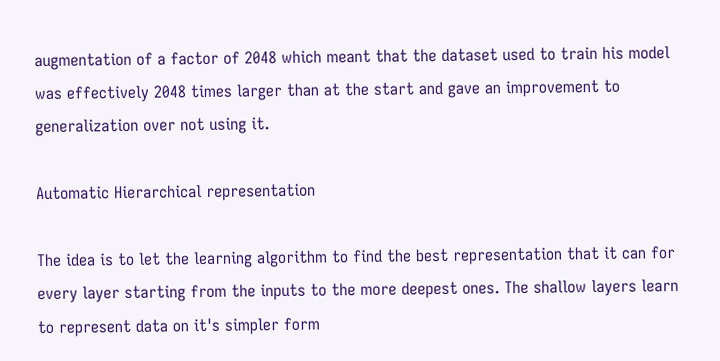augmentation of a factor of 2048 which meant that the dataset used to train his model was effectively 2048 times larger than at the start and gave an improvement to generalization over not using it.

Automatic Hierarchical representation

The idea is to let the learning algorithm to find the best representation that it can for every layer starting from the inputs to the more deepest ones. The shallow layers learn to represent data on it's simpler form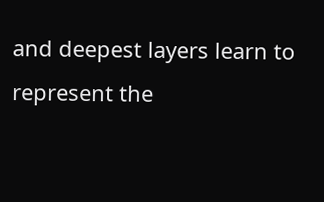and deepest layers learn to represent the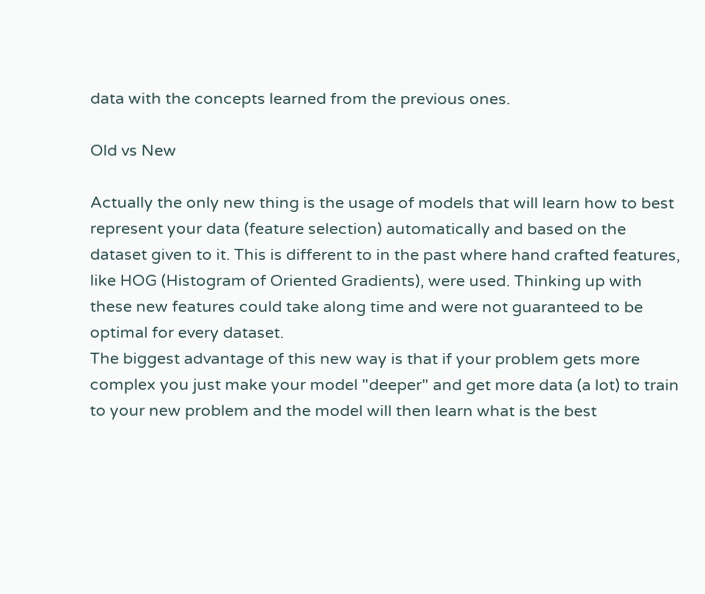data with the concepts learned from the previous ones.

Old vs New

Actually the only new thing is the usage of models that will learn how to best represent your data (feature selection) automatically and based on the dataset given to it. This is different to in the past where hand crafted features, like HOG (Histogram of Oriented Gradients), were used. Thinking up with these new features could take along time and were not guaranteed to be optimal for every dataset.
The biggest advantage of this new way is that if your problem gets more complex you just make your model "deeper" and get more data (a lot) to train to your new problem and the model will then learn what is the best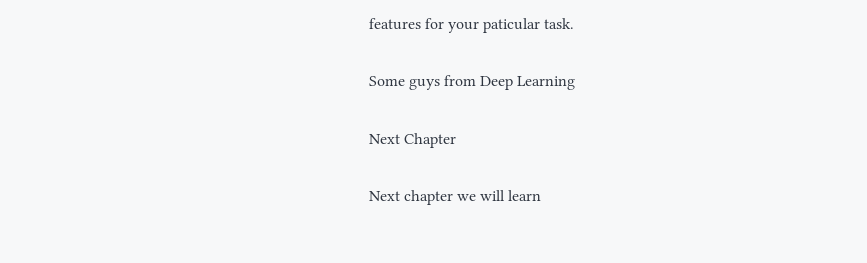features for your paticular task.

Some guys from Deep Learning

Next Chapter

Next chapter we will learn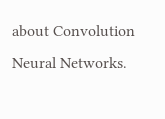about Convolution Neural Networks.